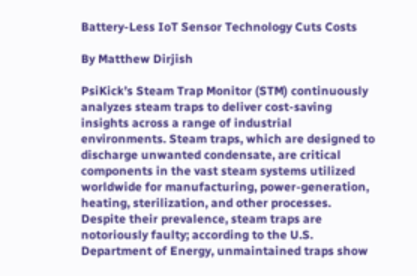Battery-Less IoT Sensor Technology Cuts Costs

By Matthew Dirjish

PsiKick’s Steam Trap Monitor (STM) continuously analyzes steam traps to deliver cost-saving insights across a range of industrial environments. Steam traps, which are designed to discharge unwanted condensate, are critical components in the vast steam systems utilized worldwide for manufacturing, power-generation, heating, sterilization, and other processes.  Despite their prevalence, steam traps are notoriously faulty; according to the U.S. Department of Energy, unmaintained traps show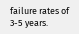failure rates of 3-5 years.